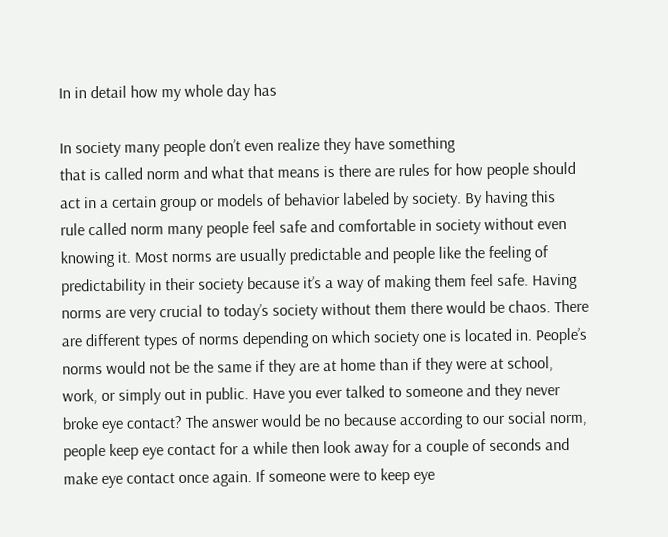In in detail how my whole day has

In society many people don’t even realize they have something
that is called norm and what that means is there are rules for how people should
act in a certain group or models of behavior labeled by society. By having this
rule called norm many people feel safe and comfortable in society without even
knowing it. Most norms are usually predictable and people like the feeling of
predictability in their society because it’s a way of making them feel safe. Having
norms are very crucial to today’s society without them there would be chaos. There
are different types of norms depending on which society one is located in. People’s
norms would not be the same if they are at home than if they were at school,
work, or simply out in public. Have you ever talked to someone and they never
broke eye contact? The answer would be no because according to our social norm,
people keep eye contact for a while then look away for a couple of seconds and
make eye contact once again. If someone were to keep eye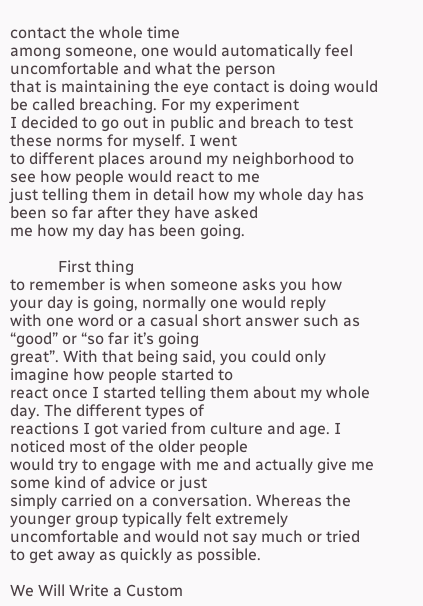contact the whole time
among someone, one would automatically feel uncomfortable and what the person
that is maintaining the eye contact is doing would be called breaching. For my experiment
I decided to go out in public and breach to test these norms for myself. I went
to different places around my neighborhood to see how people would react to me
just telling them in detail how my whole day has been so far after they have asked
me how my day has been going.

            First thing
to remember is when someone asks you how your day is going, normally one would reply
with one word or a casual short answer such as “good” or “so far it’s going
great”. With that being said, you could only imagine how people started to
react once I started telling them about my whole day. The different types of
reactions I got varied from culture and age. I noticed most of the older people
would try to engage with me and actually give me some kind of advice or just
simply carried on a conversation. Whereas the younger group typically felt extremely
uncomfortable and would not say much or tried to get away as quickly as possible.

We Will Write a Custom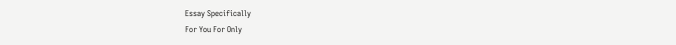Essay Specifically
For You For Only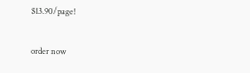$13.90/page!

order now